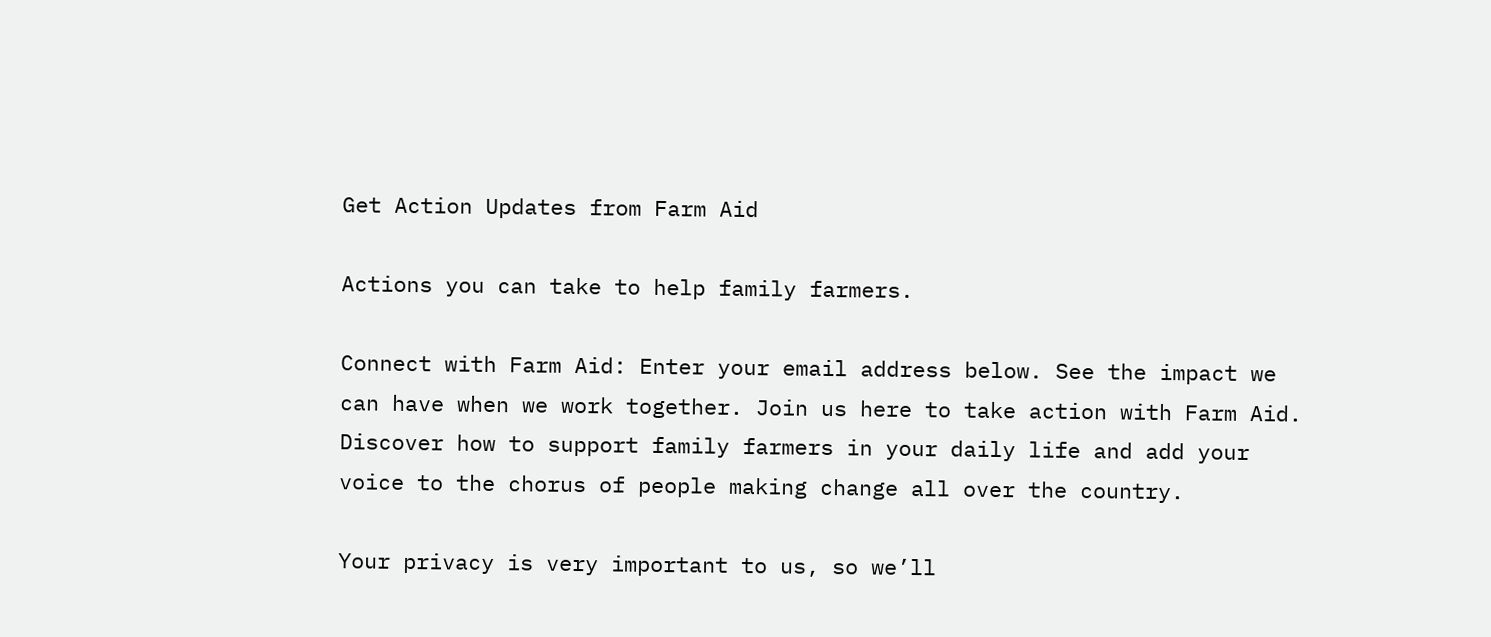Get Action Updates from Farm Aid

Actions you can take to help family farmers.

Connect with Farm Aid: Enter your email address below. See the impact we can have when we work together. Join us here to take action with Farm Aid. Discover how to support family farmers in your daily life and add your voice to the chorus of people making change all over the country.

Your privacy is very important to us, so we’ll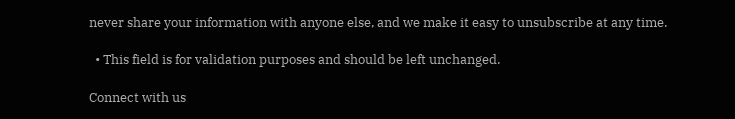never share your information with anyone else, and we make it easy to unsubscribe at any time.

  • This field is for validation purposes and should be left unchanged.

Connect with us